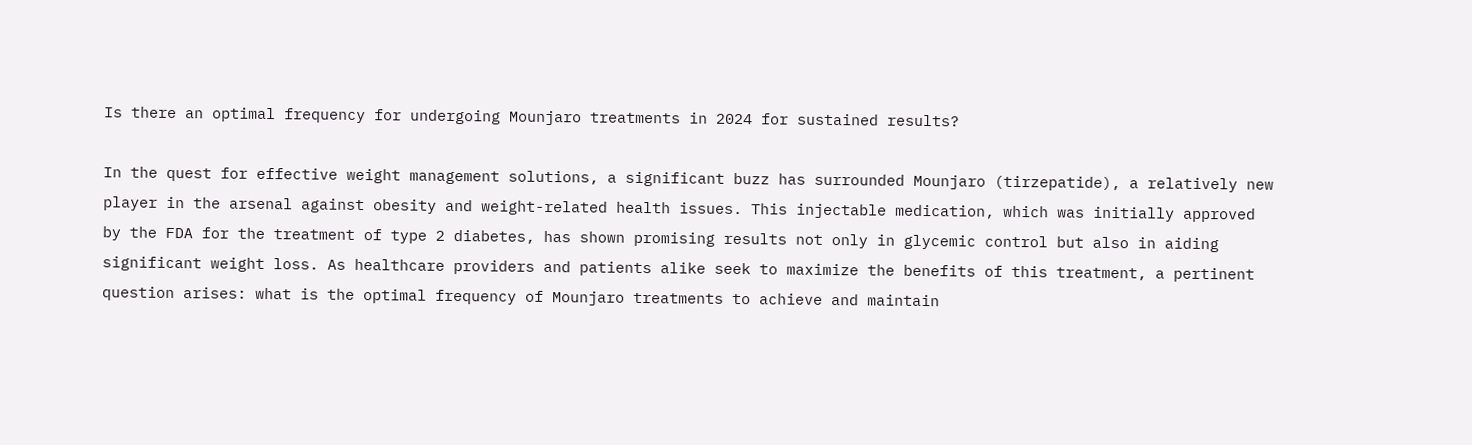Is there an optimal frequency for undergoing Mounjaro treatments in 2024 for sustained results?

In the quest for effective weight management solutions, a significant buzz has surrounded Mounjaro (tirzepatide), a relatively new player in the arsenal against obesity and weight-related health issues. This injectable medication, which was initially approved by the FDA for the treatment of type 2 diabetes, has shown promising results not only in glycemic control but also in aiding significant weight loss. As healthcare providers and patients alike seek to maximize the benefits of this treatment, a pertinent question arises: what is the optimal frequency of Mounjaro treatments to achieve and maintain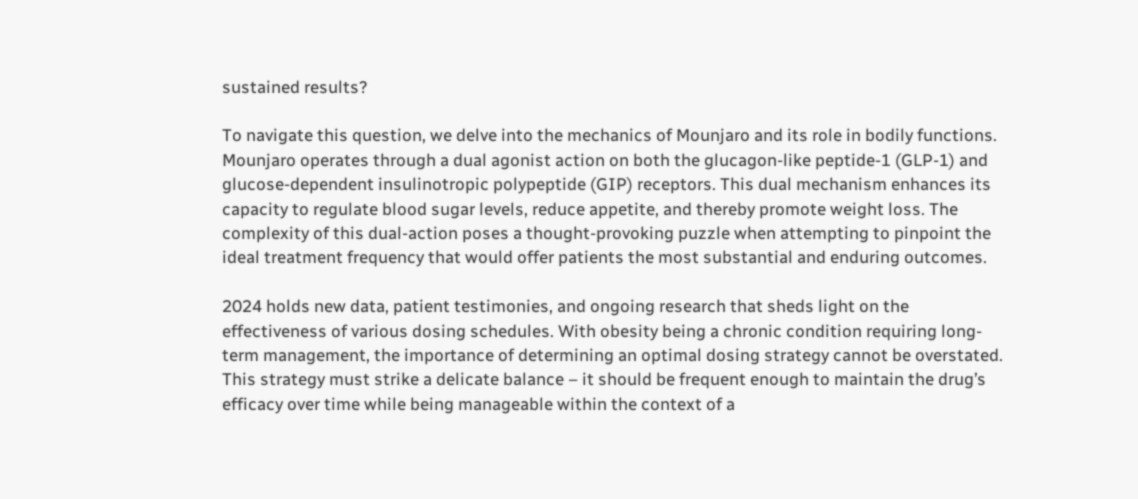sustained results?

To navigate this question, we delve into the mechanics of Mounjaro and its role in bodily functions. Mounjaro operates through a dual agonist action on both the glucagon-like peptide-1 (GLP-1) and glucose-dependent insulinotropic polypeptide (GIP) receptors. This dual mechanism enhances its capacity to regulate blood sugar levels, reduce appetite, and thereby promote weight loss. The complexity of this dual-action poses a thought-provoking puzzle when attempting to pinpoint the ideal treatment frequency that would offer patients the most substantial and enduring outcomes.

2024 holds new data, patient testimonies, and ongoing research that sheds light on the effectiveness of various dosing schedules. With obesity being a chronic condition requiring long-term management, the importance of determining an optimal dosing strategy cannot be overstated. This strategy must strike a delicate balance – it should be frequent enough to maintain the drug’s efficacy over time while being manageable within the context of a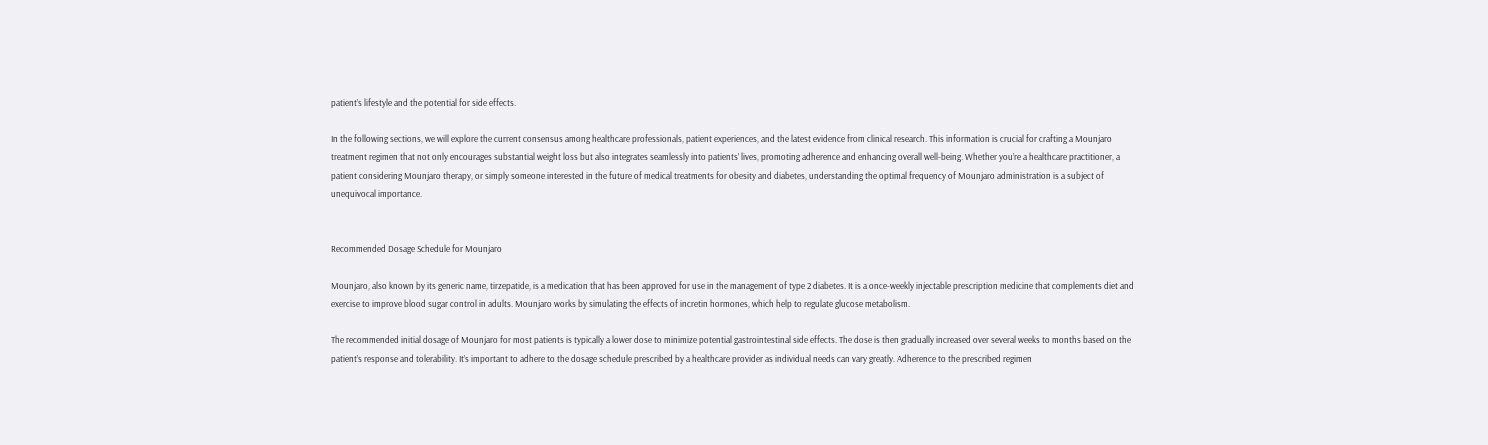patient’s lifestyle and the potential for side effects.

In the following sections, we will explore the current consensus among healthcare professionals, patient experiences, and the latest evidence from clinical research. This information is crucial for crafting a Mounjaro treatment regimen that not only encourages substantial weight loss but also integrates seamlessly into patients’ lives, promoting adherence and enhancing overall well-being. Whether you’re a healthcare practitioner, a patient considering Mounjaro therapy, or simply someone interested in the future of medical treatments for obesity and diabetes, understanding the optimal frequency of Mounjaro administration is a subject of unequivocal importance.


Recommended Dosage Schedule for Mounjaro

Mounjaro, also known by its generic name, tirzepatide, is a medication that has been approved for use in the management of type 2 diabetes. It is a once-weekly injectable prescription medicine that complements diet and exercise to improve blood sugar control in adults. Mounjaro works by simulating the effects of incretin hormones, which help to regulate glucose metabolism.

The recommended initial dosage of Mounjaro for most patients is typically a lower dose to minimize potential gastrointestinal side effects. The dose is then gradually increased over several weeks to months based on the patient’s response and tolerability. It’s important to adhere to the dosage schedule prescribed by a healthcare provider as individual needs can vary greatly. Adherence to the prescribed regimen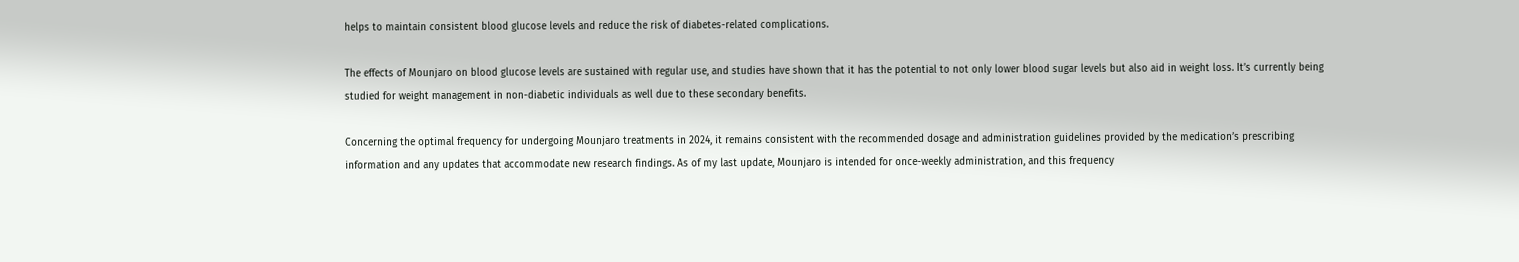helps to maintain consistent blood glucose levels and reduce the risk of diabetes-related complications.

The effects of Mounjaro on blood glucose levels are sustained with regular use, and studies have shown that it has the potential to not only lower blood sugar levels but also aid in weight loss. It’s currently being studied for weight management in non-diabetic individuals as well due to these secondary benefits.

Concerning the optimal frequency for undergoing Mounjaro treatments in 2024, it remains consistent with the recommended dosage and administration guidelines provided by the medication’s prescribing information and any updates that accommodate new research findings. As of my last update, Mounjaro is intended for once-weekly administration, and this frequency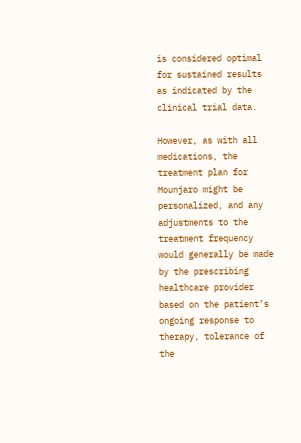is considered optimal for sustained results as indicated by the clinical trial data.

However, as with all medications, the treatment plan for Mounjaro might be personalized, and any adjustments to the treatment frequency would generally be made by the prescribing healthcare provider based on the patient’s ongoing response to therapy, tolerance of the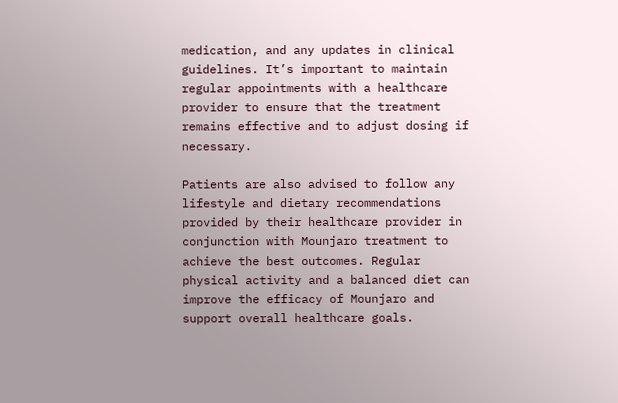medication, and any updates in clinical guidelines. It’s important to maintain regular appointments with a healthcare provider to ensure that the treatment remains effective and to adjust dosing if necessary.

Patients are also advised to follow any lifestyle and dietary recommendations provided by their healthcare provider in conjunction with Mounjaro treatment to achieve the best outcomes. Regular physical activity and a balanced diet can improve the efficacy of Mounjaro and support overall healthcare goals.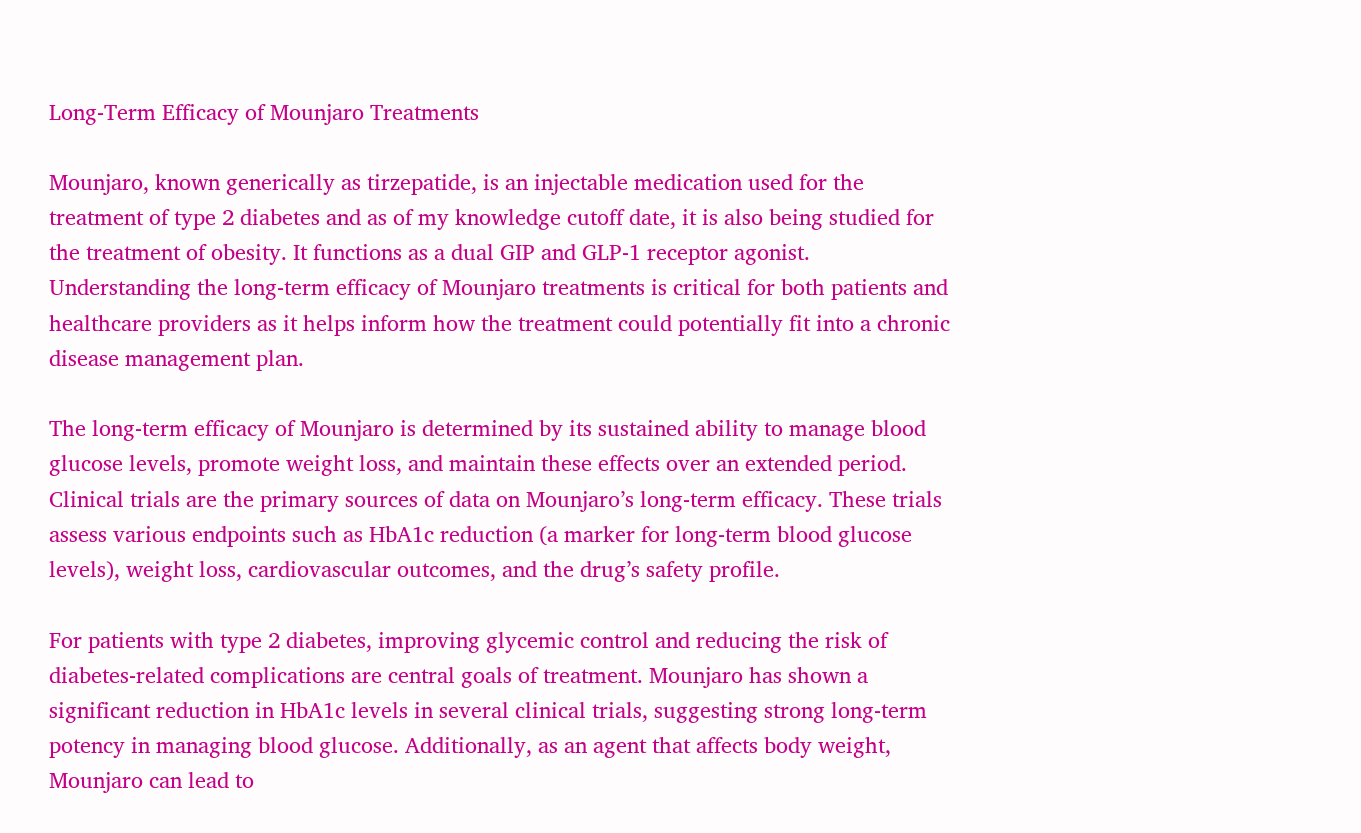Long-Term Efficacy of Mounjaro Treatments

Mounjaro, known generically as tirzepatide, is an injectable medication used for the treatment of type 2 diabetes and as of my knowledge cutoff date, it is also being studied for the treatment of obesity. It functions as a dual GIP and GLP-1 receptor agonist. Understanding the long-term efficacy of Mounjaro treatments is critical for both patients and healthcare providers as it helps inform how the treatment could potentially fit into a chronic disease management plan.

The long-term efficacy of Mounjaro is determined by its sustained ability to manage blood glucose levels, promote weight loss, and maintain these effects over an extended period. Clinical trials are the primary sources of data on Mounjaro’s long-term efficacy. These trials assess various endpoints such as HbA1c reduction (a marker for long-term blood glucose levels), weight loss, cardiovascular outcomes, and the drug’s safety profile.

For patients with type 2 diabetes, improving glycemic control and reducing the risk of diabetes-related complications are central goals of treatment. Mounjaro has shown a significant reduction in HbA1c levels in several clinical trials, suggesting strong long-term potency in managing blood glucose. Additionally, as an agent that affects body weight, Mounjaro can lead to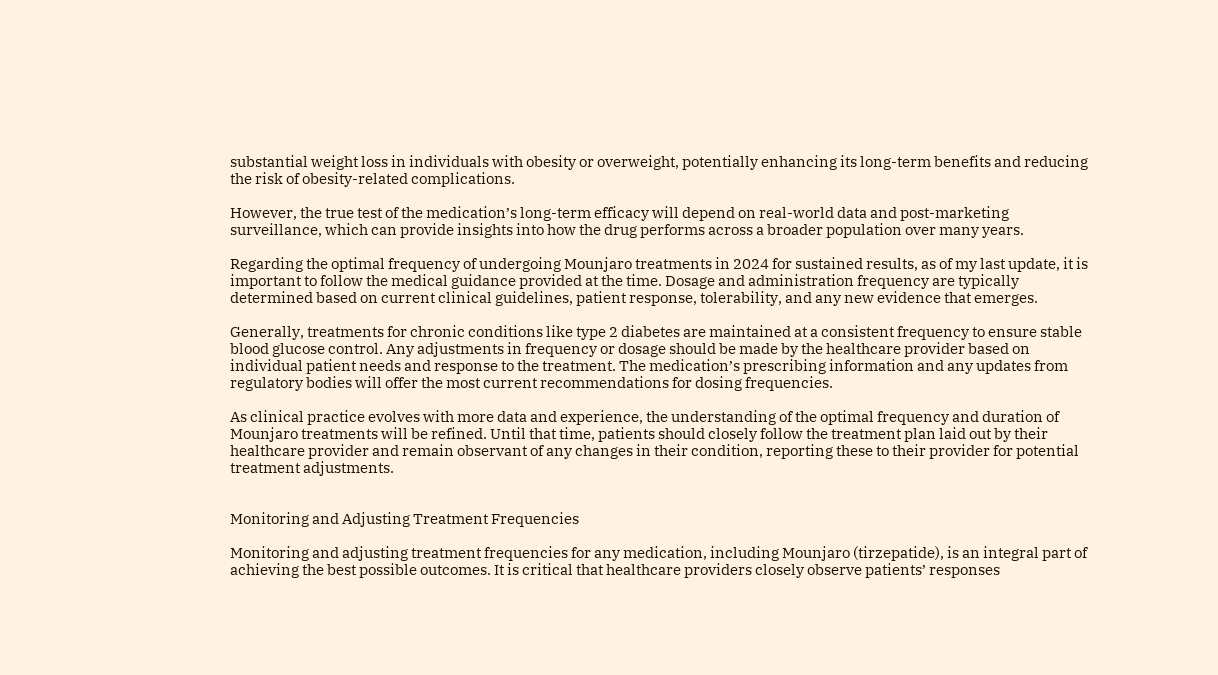substantial weight loss in individuals with obesity or overweight, potentially enhancing its long-term benefits and reducing the risk of obesity-related complications.

However, the true test of the medication’s long-term efficacy will depend on real-world data and post-marketing surveillance, which can provide insights into how the drug performs across a broader population over many years.

Regarding the optimal frequency of undergoing Mounjaro treatments in 2024 for sustained results, as of my last update, it is important to follow the medical guidance provided at the time. Dosage and administration frequency are typically determined based on current clinical guidelines, patient response, tolerability, and any new evidence that emerges.

Generally, treatments for chronic conditions like type 2 diabetes are maintained at a consistent frequency to ensure stable blood glucose control. Any adjustments in frequency or dosage should be made by the healthcare provider based on individual patient needs and response to the treatment. The medication’s prescribing information and any updates from regulatory bodies will offer the most current recommendations for dosing frequencies.

As clinical practice evolves with more data and experience, the understanding of the optimal frequency and duration of Mounjaro treatments will be refined. Until that time, patients should closely follow the treatment plan laid out by their healthcare provider and remain observant of any changes in their condition, reporting these to their provider for potential treatment adjustments.


Monitoring and Adjusting Treatment Frequencies

Monitoring and adjusting treatment frequencies for any medication, including Mounjaro (tirzepatide), is an integral part of achieving the best possible outcomes. It is critical that healthcare providers closely observe patients’ responses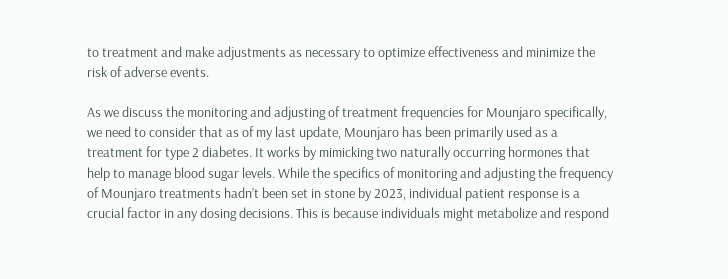to treatment and make adjustments as necessary to optimize effectiveness and minimize the risk of adverse events.

As we discuss the monitoring and adjusting of treatment frequencies for Mounjaro specifically, we need to consider that as of my last update, Mounjaro has been primarily used as a treatment for type 2 diabetes. It works by mimicking two naturally occurring hormones that help to manage blood sugar levels. While the specifics of monitoring and adjusting the frequency of Mounjaro treatments hadn’t been set in stone by 2023, individual patient response is a crucial factor in any dosing decisions. This is because individuals might metabolize and respond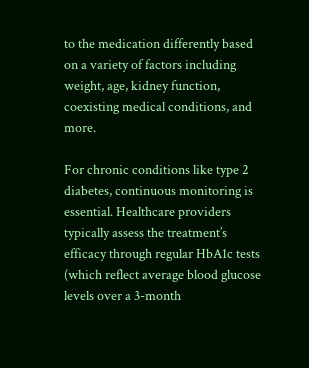to the medication differently based on a variety of factors including weight, age, kidney function, coexisting medical conditions, and more.

For chronic conditions like type 2 diabetes, continuous monitoring is essential. Healthcare providers typically assess the treatment’s efficacy through regular HbA1c tests (which reflect average blood glucose levels over a 3-month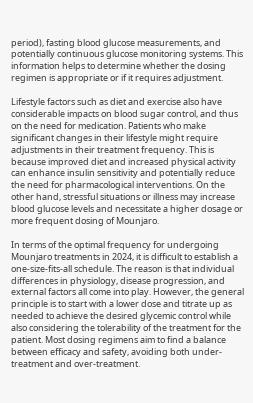period), fasting blood glucose measurements, and potentially continuous glucose monitoring systems. This information helps to determine whether the dosing regimen is appropriate or if it requires adjustment.

Lifestyle factors such as diet and exercise also have considerable impacts on blood sugar control, and thus on the need for medication. Patients who make significant changes in their lifestyle might require adjustments in their treatment frequency. This is because improved diet and increased physical activity can enhance insulin sensitivity and potentially reduce the need for pharmacological interventions. On the other hand, stressful situations or illness may increase blood glucose levels and necessitate a higher dosage or more frequent dosing of Mounjaro.

In terms of the optimal frequency for undergoing Mounjaro treatments in 2024, it is difficult to establish a one-size-fits-all schedule. The reason is that individual differences in physiology, disease progression, and external factors all come into play. However, the general principle is to start with a lower dose and titrate up as needed to achieve the desired glycemic control while also considering the tolerability of the treatment for the patient. Most dosing regimens aim to find a balance between efficacy and safety, avoiding both under-treatment and over-treatment.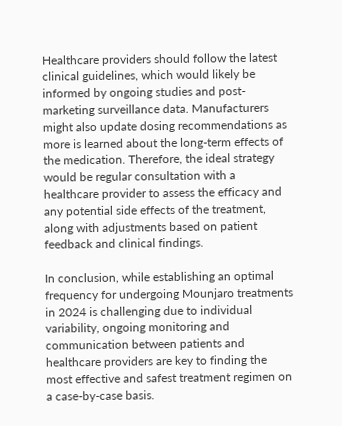Healthcare providers should follow the latest clinical guidelines, which would likely be informed by ongoing studies and post-marketing surveillance data. Manufacturers might also update dosing recommendations as more is learned about the long-term effects of the medication. Therefore, the ideal strategy would be regular consultation with a healthcare provider to assess the efficacy and any potential side effects of the treatment, along with adjustments based on patient feedback and clinical findings.

In conclusion, while establishing an optimal frequency for undergoing Mounjaro treatments in 2024 is challenging due to individual variability, ongoing monitoring and communication between patients and healthcare providers are key to finding the most effective and safest treatment regimen on a case-by-case basis.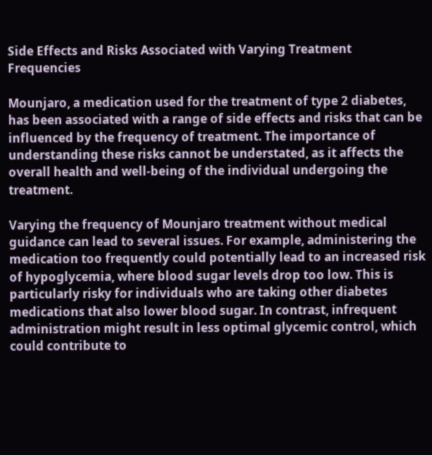Side Effects and Risks Associated with Varying Treatment Frequencies

Mounjaro, a medication used for the treatment of type 2 diabetes, has been associated with a range of side effects and risks that can be influenced by the frequency of treatment. The importance of understanding these risks cannot be understated, as it affects the overall health and well-being of the individual undergoing the treatment.

Varying the frequency of Mounjaro treatment without medical guidance can lead to several issues. For example, administering the medication too frequently could potentially lead to an increased risk of hypoglycemia, where blood sugar levels drop too low. This is particularly risky for individuals who are taking other diabetes medications that also lower blood sugar. In contrast, infrequent administration might result in less optimal glycemic control, which could contribute to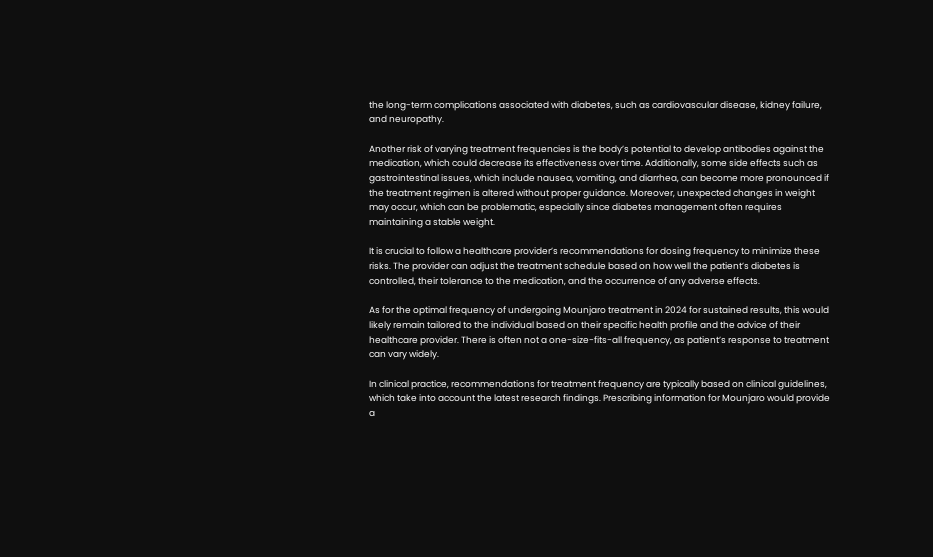the long-term complications associated with diabetes, such as cardiovascular disease, kidney failure, and neuropathy.

Another risk of varying treatment frequencies is the body’s potential to develop antibodies against the medication, which could decrease its effectiveness over time. Additionally, some side effects such as gastrointestinal issues, which include nausea, vomiting, and diarrhea, can become more pronounced if the treatment regimen is altered without proper guidance. Moreover, unexpected changes in weight may occur, which can be problematic, especially since diabetes management often requires maintaining a stable weight.

It is crucial to follow a healthcare provider’s recommendations for dosing frequency to minimize these risks. The provider can adjust the treatment schedule based on how well the patient’s diabetes is controlled, their tolerance to the medication, and the occurrence of any adverse effects.

As for the optimal frequency of undergoing Mounjaro treatment in 2024 for sustained results, this would likely remain tailored to the individual based on their specific health profile and the advice of their healthcare provider. There is often not a one-size-fits-all frequency, as patient’s response to treatment can vary widely.

In clinical practice, recommendations for treatment frequency are typically based on clinical guidelines, which take into account the latest research findings. Prescribing information for Mounjaro would provide a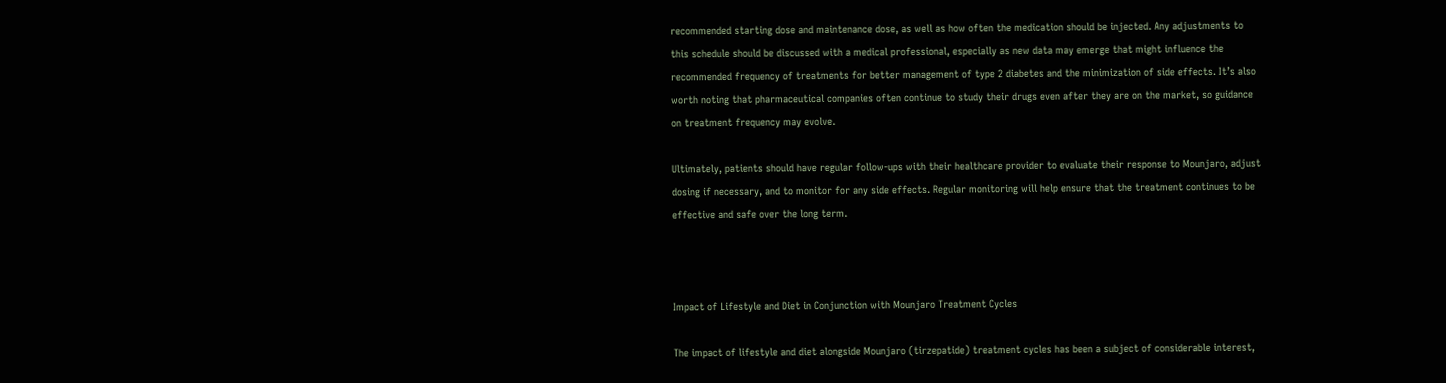recommended starting dose and maintenance dose, as well as how often the medication should be injected. Any adjustments to this schedule should be discussed with a medical professional, especially as new data may emerge that might influence the recommended frequency of treatments for better management of type 2 diabetes and the minimization of side effects. It’s also worth noting that pharmaceutical companies often continue to study their drugs even after they are on the market, so guidance on treatment frequency may evolve.

Ultimately, patients should have regular follow-ups with their healthcare provider to evaluate their response to Mounjaro, adjust dosing if necessary, and to monitor for any side effects. Regular monitoring will help ensure that the treatment continues to be effective and safe over the long term.



Impact of Lifestyle and Diet in Conjunction with Mounjaro Treatment Cycles

The impact of lifestyle and diet alongside Mounjaro (tirzepatide) treatment cycles has been a subject of considerable interest,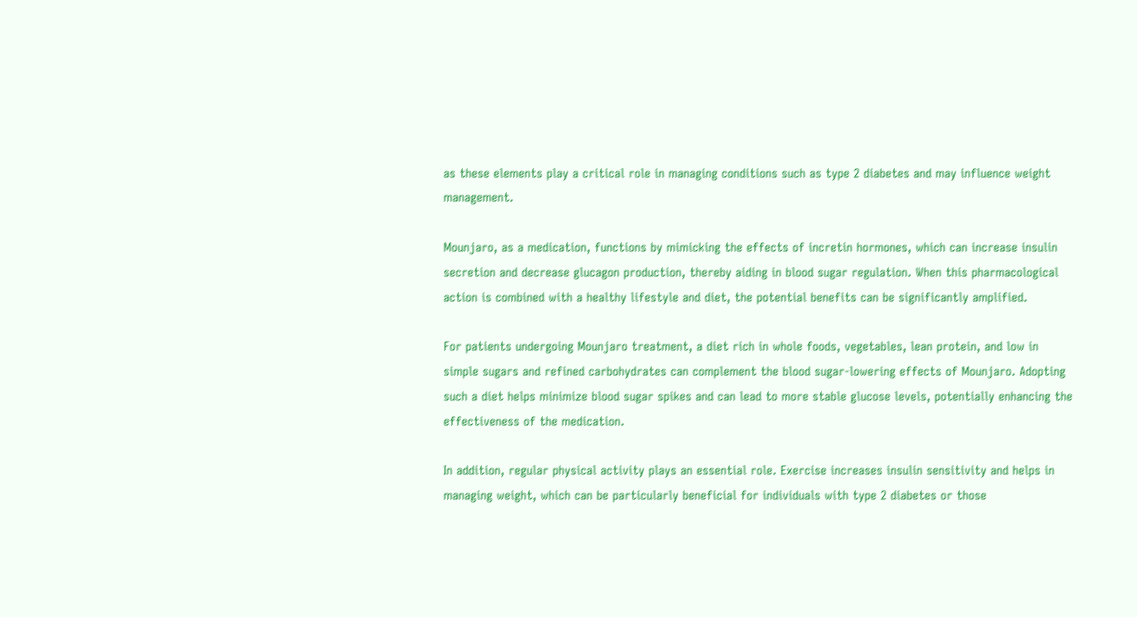as these elements play a critical role in managing conditions such as type 2 diabetes and may influence weight management.

Mounjaro, as a medication, functions by mimicking the effects of incretin hormones, which can increase insulin secretion and decrease glucagon production, thereby aiding in blood sugar regulation. When this pharmacological action is combined with a healthy lifestyle and diet, the potential benefits can be significantly amplified.

For patients undergoing Mounjaro treatment, a diet rich in whole foods, vegetables, lean protein, and low in simple sugars and refined carbohydrates can complement the blood sugar-lowering effects of Mounjaro. Adopting such a diet helps minimize blood sugar spikes and can lead to more stable glucose levels, potentially enhancing the effectiveness of the medication.

In addition, regular physical activity plays an essential role. Exercise increases insulin sensitivity and helps in managing weight, which can be particularly beneficial for individuals with type 2 diabetes or those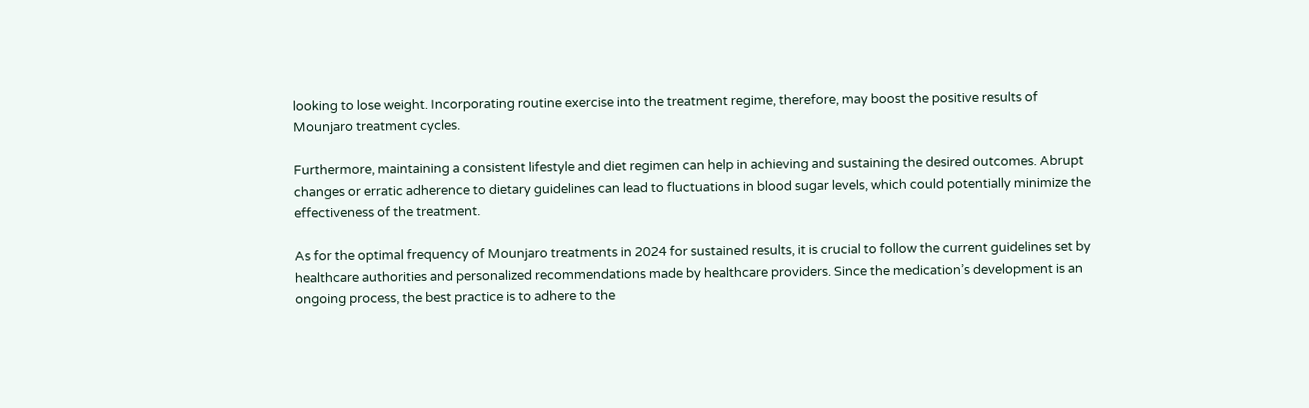looking to lose weight. Incorporating routine exercise into the treatment regime, therefore, may boost the positive results of Mounjaro treatment cycles.

Furthermore, maintaining a consistent lifestyle and diet regimen can help in achieving and sustaining the desired outcomes. Abrupt changes or erratic adherence to dietary guidelines can lead to fluctuations in blood sugar levels, which could potentially minimize the effectiveness of the treatment.

As for the optimal frequency of Mounjaro treatments in 2024 for sustained results, it is crucial to follow the current guidelines set by healthcare authorities and personalized recommendations made by healthcare providers. Since the medication’s development is an ongoing process, the best practice is to adhere to the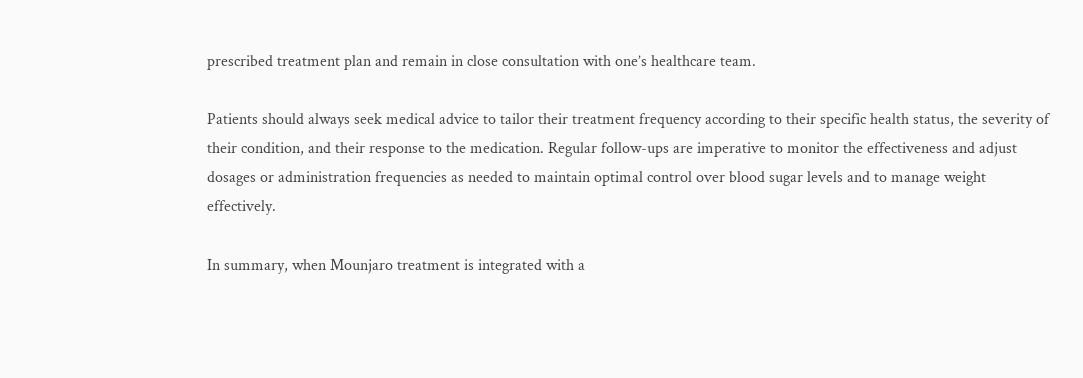prescribed treatment plan and remain in close consultation with one’s healthcare team.

Patients should always seek medical advice to tailor their treatment frequency according to their specific health status, the severity of their condition, and their response to the medication. Regular follow-ups are imperative to monitor the effectiveness and adjust dosages or administration frequencies as needed to maintain optimal control over blood sugar levels and to manage weight effectively.

In summary, when Mounjaro treatment is integrated with a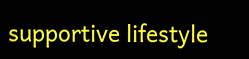supportive lifestyle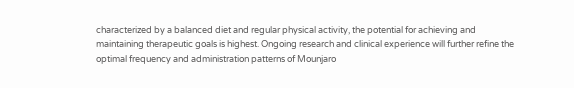characterized by a balanced diet and regular physical activity, the potential for achieving and maintaining therapeutic goals is highest. Ongoing research and clinical experience will further refine the optimal frequency and administration patterns of Mounjaro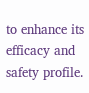to enhance its efficacy and safety profile.